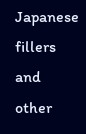Japanese fillers and other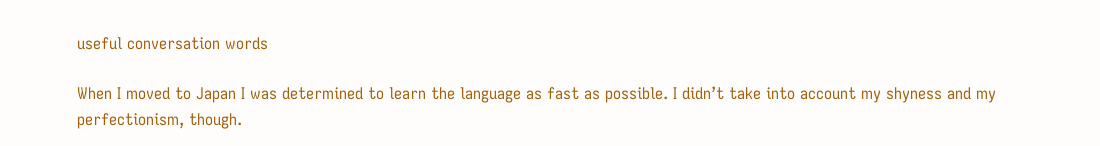useful conversation words

When I moved to Japan I was determined to learn the language as fast as possible. I didn’t take into account my shyness and my perfectionism, though.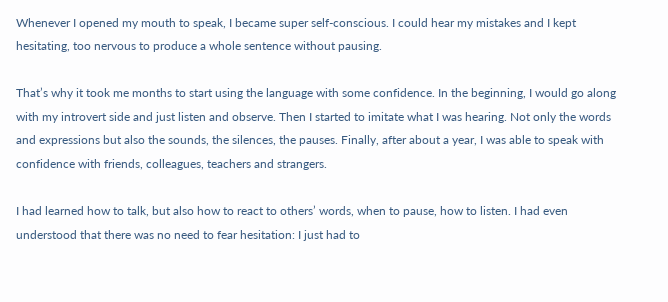Whenever I opened my mouth to speak, I became super self-conscious. I could hear my mistakes and I kept hesitating, too nervous to produce a whole sentence without pausing.

That’s why it took me months to start using the language with some confidence. In the beginning, I would go along with my introvert side and just listen and observe. Then I started to imitate what I was hearing. Not only the words and expressions but also the sounds, the silences, the pauses. Finally, after about a year, I was able to speak with confidence with friends, colleagues, teachers and strangers.

I had learned how to talk, but also how to react to others’ words, when to pause, how to listen. I had even understood that there was no need to fear hesitation: I just had to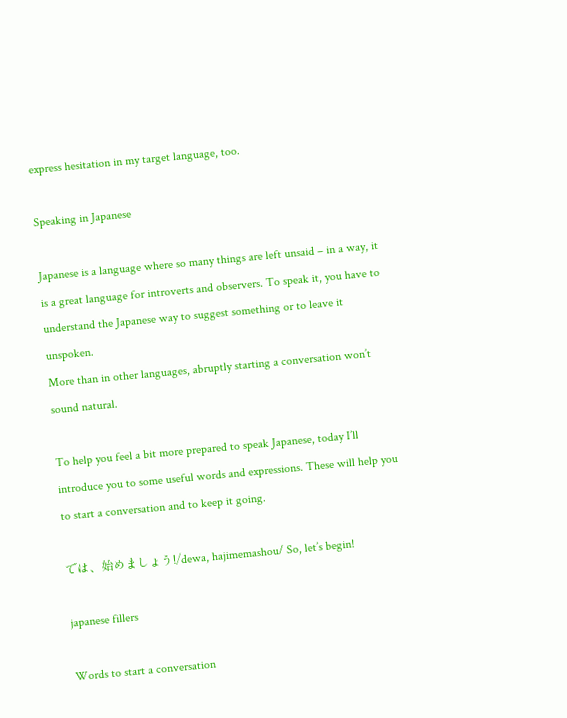express hesitation in my target language, too.

Speaking in Japanese

Japanese is a language where so many things are left unsaid – in a way, it is a great language for introverts and observers. To speak it, you have to understand the Japanese way to suggest something or to leave it unspoken.
More than in other languages, abruptly starting a conversation won’t sound natural.

To help you feel a bit more prepared to speak Japanese, today I’ll introduce you to some useful words and expressions. These will help you to start a conversation and to keep it going.

では、始めましょう!/dewa, hajimemashou/ So, let’s begin!

japanese fillers

Words to start a conversation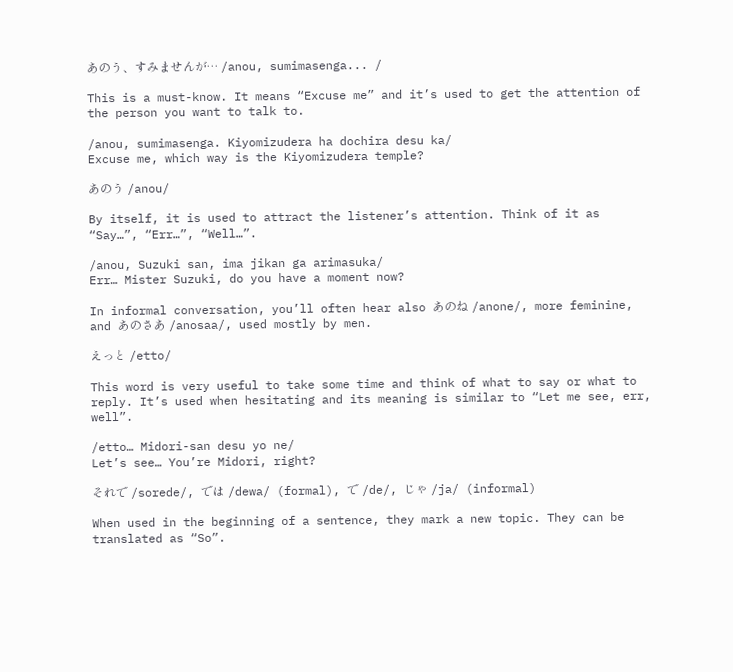あのう、すみませんが… /anou, sumimasenga... /

This is a must-know. It means “Excuse me” and it’s used to get the attention of the person you want to talk to.

/anou, sumimasenga. Kiyomizudera ha dochira desu ka/
Excuse me, which way is the Kiyomizudera temple?

あのう /anou/

By itself, it is used to attract the listener’s attention. Think of it as “Say…”, “Err…”, “Well…”.

/anou, Suzuki san, ima jikan ga arimasuka/
Err… Mister Suzuki, do you have a moment now?

In informal conversation, you’ll often hear also あのね /anone/, more feminine, and あのさあ /anosaa/, used mostly by men.

えっと /etto/

This word is very useful to take some time and think of what to say or what to reply. It’s used when hesitating and its meaning is similar to “Let me see, err, well”.

/etto… Midori-san desu yo ne/
Let’s see… You’re Midori, right?

それで /sorede/, では /dewa/ (formal), で /de/, じゃ /ja/ (informal)

When used in the beginning of a sentence, they mark a new topic. They can be translated as “So”.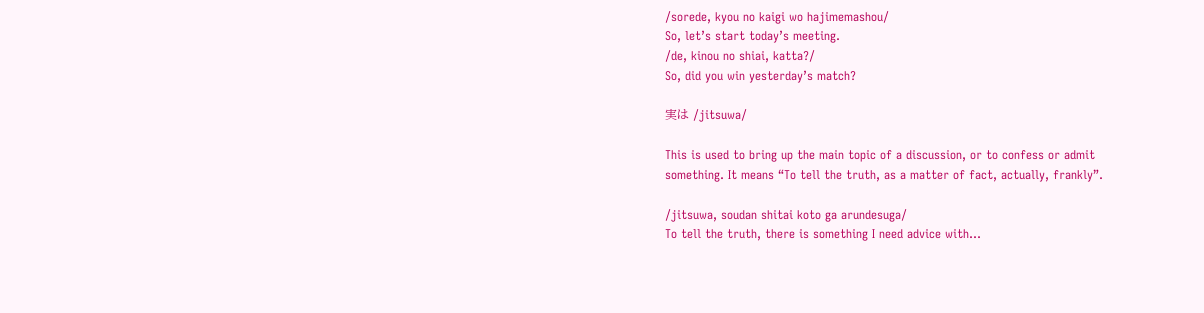/sorede, kyou no kaigi wo hajimemashou/
So, let’s start today’s meeting.
/de, kinou no shiai, katta?/
So, did you win yesterday’s match?

実は /jitsuwa/

This is used to bring up the main topic of a discussion, or to confess or admit something. It means “To tell the truth, as a matter of fact, actually, frankly”.

/jitsuwa, soudan shitai koto ga arundesuga/
To tell the truth, there is something I need advice with…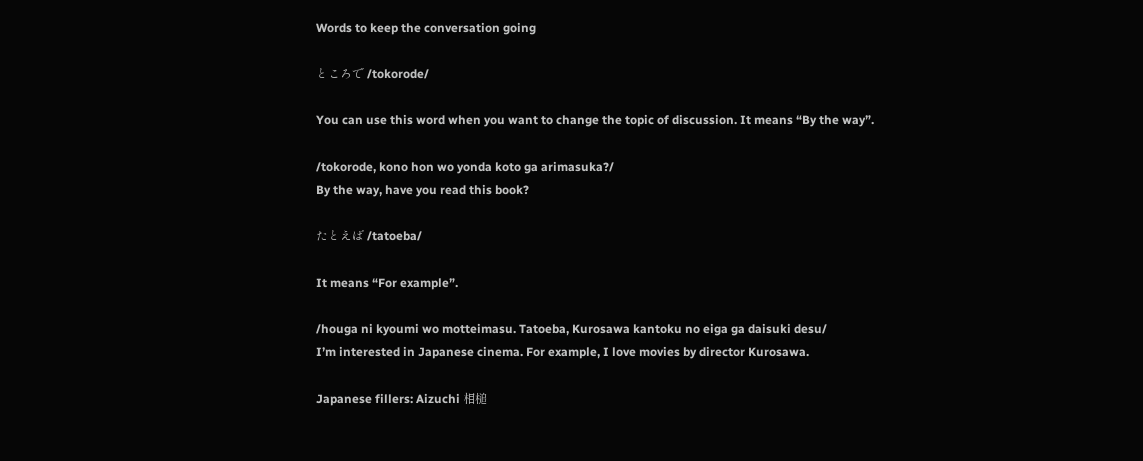Words to keep the conversation going

ところで /tokorode/

You can use this word when you want to change the topic of discussion. It means “By the way”.

/tokorode, kono hon wo yonda koto ga arimasuka?/
By the way, have you read this book?

たとえば /tatoeba/

It means “For example”.

/houga ni kyoumi wo motteimasu. Tatoeba, Kurosawa kantoku no eiga ga daisuki desu/
I’m interested in Japanese cinema. For example, I love movies by director Kurosawa.

Japanese fillers: Aizuchi 相槌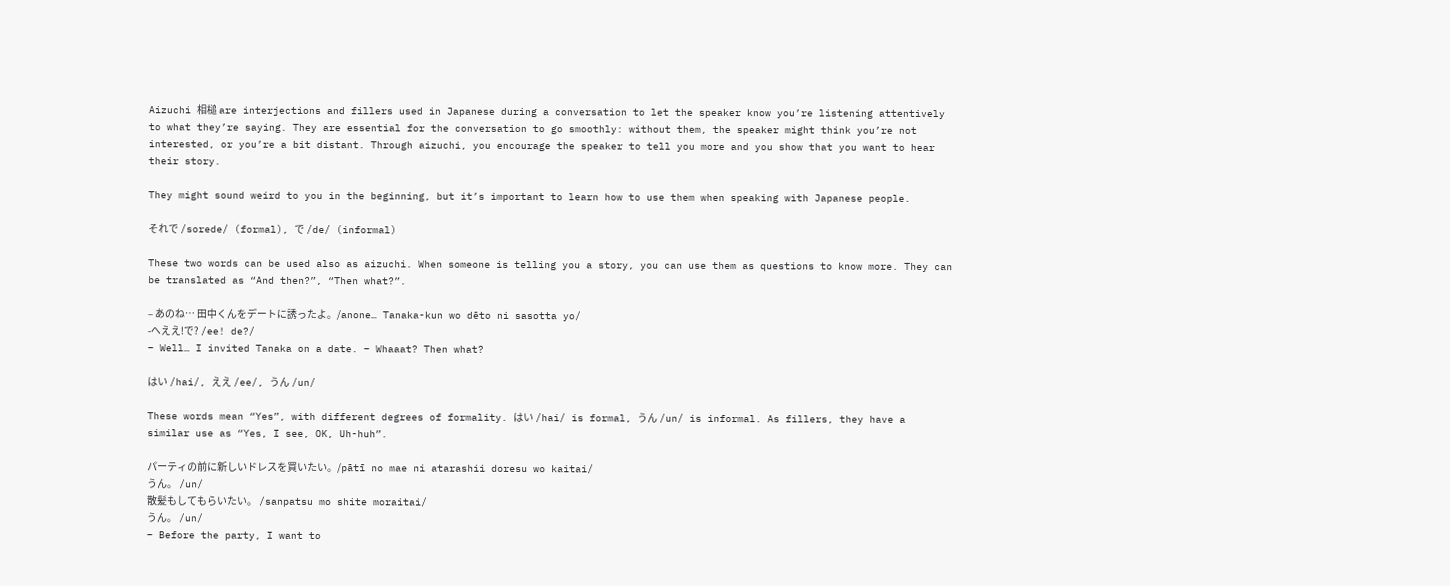Aizuchi 相槌 are interjections and fillers used in Japanese during a conversation to let the speaker know you’re listening attentively to what they’re saying. They are essential for the conversation to go smoothly: without them, the speaker might think you’re not interested, or you’re a bit distant. Through aizuchi, you encourage the speaker to tell you more and you show that you want to hear their story.

They might sound weird to you in the beginning, but it’s important to learn how to use them when speaking with Japanese people.

それで /sorede/ (formal), で /de/ (informal)

These two words can be used also as aizuchi. When someone is telling you a story, you can use them as questions to know more. They can be translated as “And then?”, “Then what?”.

– あのね… 田中くんをデートに誘ったよ。/anone… Tanaka-kun wo dēto ni sasotta yo/
-へええ!で? /ee! de?/
– Well… I invited Tanaka on a date. – Whaaat? Then what?

はい /hai/, ええ /ee/, うん /un/

These words mean “Yes”, with different degrees of formality. はい /hai/ is formal, うん /un/ is informal. As fillers, they have a similar use as “Yes, I see, OK, Uh-huh”.

パーティの前に新しいドレスを買いたい。/pātī no mae ni atarashii doresu wo kaitai/
うん。 /un/
散髪もしてもらいたい。 /sanpatsu mo shite moraitai/
うん。 /un/
– Before the party, I want to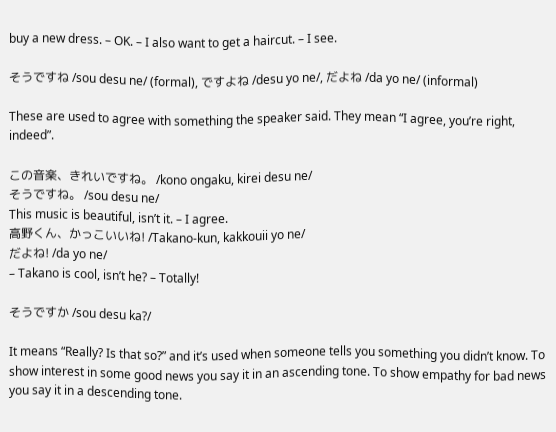buy a new dress. – OK. – I also want to get a haircut. – I see.

そうですね /sou desu ne/ (formal), ですよね /desu yo ne/, だよね /da yo ne/ (informal)

These are used to agree with something the speaker said. They mean “I agree, you’re right, indeed”.

この音楽、きれいですね。 /kono ongaku, kirei desu ne/
そうですね。 /sou desu ne/
This music is beautiful, isn’t it. – I agree.
高野くん、かっこいいね! /Takano-kun, kakkouii yo ne/
だよね! /da yo ne/
– Takano is cool, isn’t he? – Totally!

そうですか /sou desu ka?/

It means “Really? Is that so?” and it’s used when someone tells you something you didn’t know. To show interest in some good news you say it in an ascending tone. To show empathy for bad news you say it in a descending tone.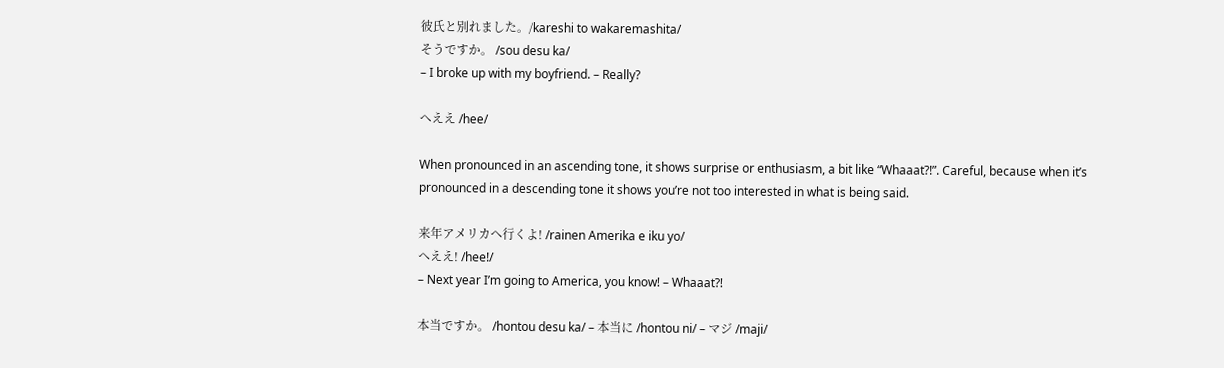彼氏と別れました。/kareshi to wakaremashita/
そうですか。 /sou desu ka/
– I broke up with my boyfriend. – Really?

へええ /hee/

When pronounced in an ascending tone, it shows surprise or enthusiasm, a bit like “Whaaat?!”. Careful, because when it’s pronounced in a descending tone it shows you’re not too interested in what is being said.

来年アメリカへ行くよ! /rainen Amerika e iku yo/
へええ! /hee!/
– Next year I’m going to America, you know! – Whaaat?!

本当ですか。 /hontou desu ka/ – 本当に /hontou ni/ – マジ /maji/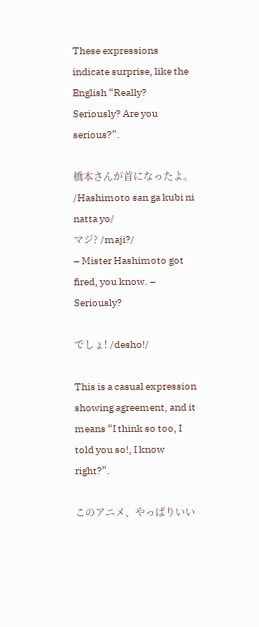These expressions indicate surprise, like the English “Really? Seriously? Are you serious?”.

橋本さんが首になったよ。 /Hashimoto san ga kubi ni natta yo/
マジ? /maji?/
– Mister Hashimoto got fired, you know. – Seriously?

でしょ! /desho!/

This is a casual expression showing agreement, and it means “I think so too, I told you so!, I know right?”.

このアニメ、やっぱりいい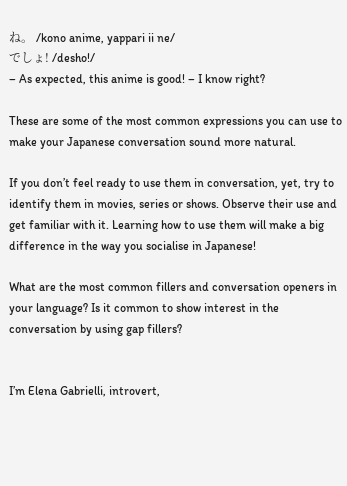ね。 /kono anime, yappari ii ne/
でしょ! /desho!/
– As expected, this anime is good! – I know right?

These are some of the most common expressions you can use to make your Japanese conversation sound more natural.

If you don’t feel ready to use them in conversation, yet, try to identify them in movies, series or shows. Observe their use and get familiar with it. Learning how to use them will make a big difference in the way you socialise in Japanese!

What are the most common fillers and conversation openers in your language? Is it common to show interest in the conversation by using gap fillers?


I’m Elena Gabrielli, introvert,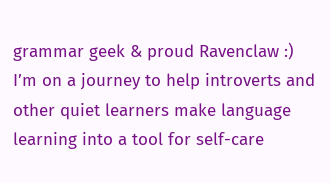grammar geek & proud Ravenclaw :)
I’m on a journey to help introverts and other quiet learners make language learning into a tool for self-care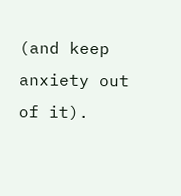(and keep anxiety out of it).